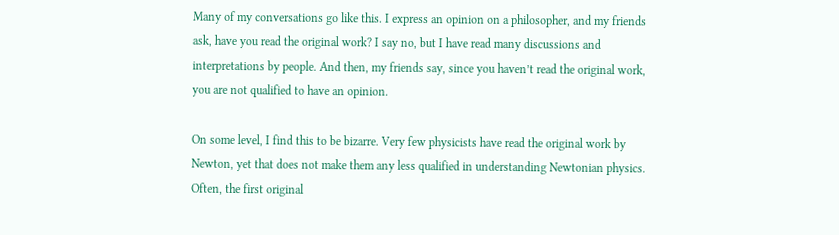Many of my conversations go like this. I express an opinion on a philosopher, and my friends ask, have you read the original work? I say no, but I have read many discussions and interpretations by people. And then, my friends say, since you haven’t read the original work, you are not qualified to have an opinion.

On some level, I find this to be bizarre. Very few physicists have read the original work by Newton, yet that does not make them any less qualified in understanding Newtonian physics. Often, the first original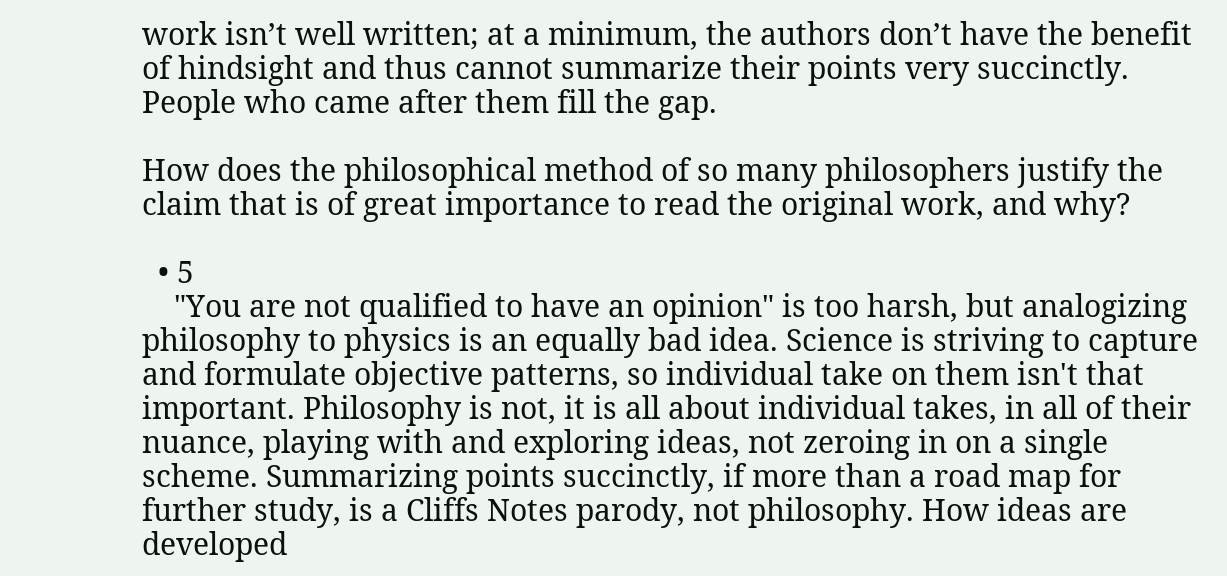work isn’t well written; at a minimum, the authors don’t have the benefit of hindsight and thus cannot summarize their points very succinctly. People who came after them fill the gap.

How does the philosophical method of so many philosophers justify the claim that is of great importance to read the original work, and why?

  • 5
    "You are not qualified to have an opinion" is too harsh, but analogizing philosophy to physics is an equally bad idea. Science is striving to capture and formulate objective patterns, so individual take on them isn't that important. Philosophy is not, it is all about individual takes, in all of their nuance, playing with and exploring ideas, not zeroing in on a single scheme. Summarizing points succinctly, if more than a road map for further study, is a Cliffs Notes parody, not philosophy. How ideas are developed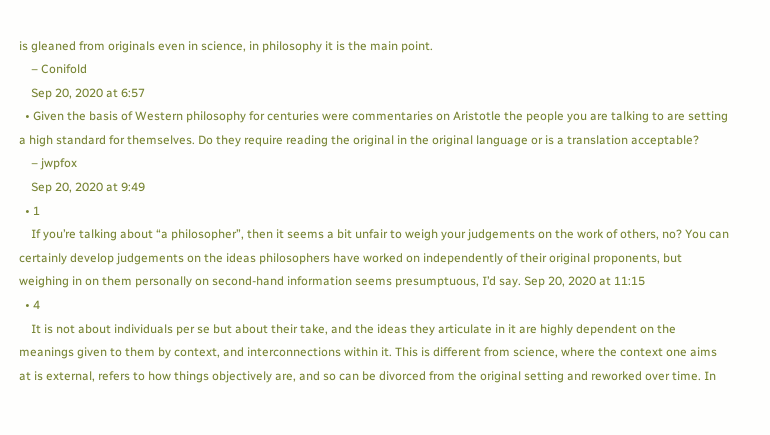is gleaned from originals even in science, in philosophy it is the main point.
    – Conifold
    Sep 20, 2020 at 6:57
  • Given the basis of Western philosophy for centuries were commentaries on Aristotle the people you are talking to are setting a high standard for themselves. Do they require reading the original in the original language or is a translation acceptable?
    – jwpfox
    Sep 20, 2020 at 9:49
  • 1
    If you’re talking about “a philosopher”, then it seems a bit unfair to weigh your judgements on the work of others, no? You can certainly develop judgements on the ideas philosophers have worked on independently of their original proponents, but weighing in on them personally on second-hand information seems presumptuous, I’d say. Sep 20, 2020 at 11:15
  • 4
    It is not about individuals per se but about their take, and the ideas they articulate in it are highly dependent on the meanings given to them by context, and interconnections within it. This is different from science, where the context one aims at is external, refers to how things objectively are, and so can be divorced from the original setting and reworked over time. In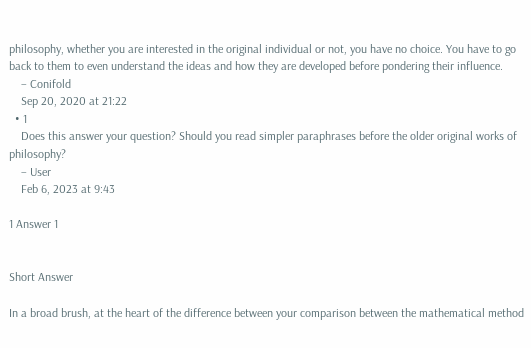philosophy, whether you are interested in the original individual or not, you have no choice. You have to go back to them to even understand the ideas and how they are developed before pondering their influence.
    – Conifold
    Sep 20, 2020 at 21:22
  • 1
    Does this answer your question? Should you read simpler paraphrases before the older original works of philosophy?
    – User
    Feb 6, 2023 at 9:43

1 Answer 1


Short Answer

In a broad brush, at the heart of the difference between your comparison between the mathematical method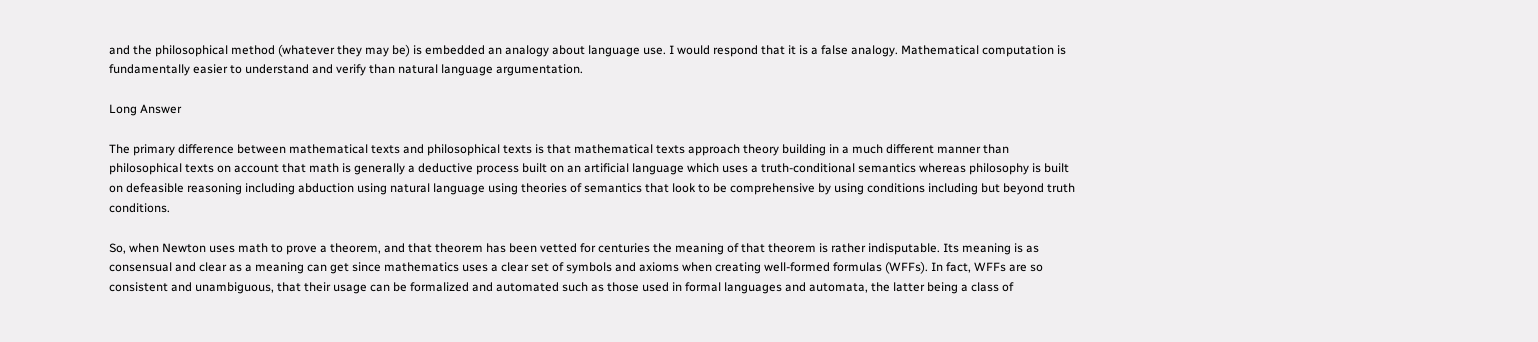and the philosophical method (whatever they may be) is embedded an analogy about language use. I would respond that it is a false analogy. Mathematical computation is fundamentally easier to understand and verify than natural language argumentation.

Long Answer

The primary difference between mathematical texts and philosophical texts is that mathematical texts approach theory building in a much different manner than philosophical texts on account that math is generally a deductive process built on an artificial language which uses a truth-conditional semantics whereas philosophy is built on defeasible reasoning including abduction using natural language using theories of semantics that look to be comprehensive by using conditions including but beyond truth conditions.

So, when Newton uses math to prove a theorem, and that theorem has been vetted for centuries the meaning of that theorem is rather indisputable. Its meaning is as consensual and clear as a meaning can get since mathematics uses a clear set of symbols and axioms when creating well-formed formulas (WFFs). In fact, WFFs are so consistent and unambiguous, that their usage can be formalized and automated such as those used in formal languages and automata, the latter being a class of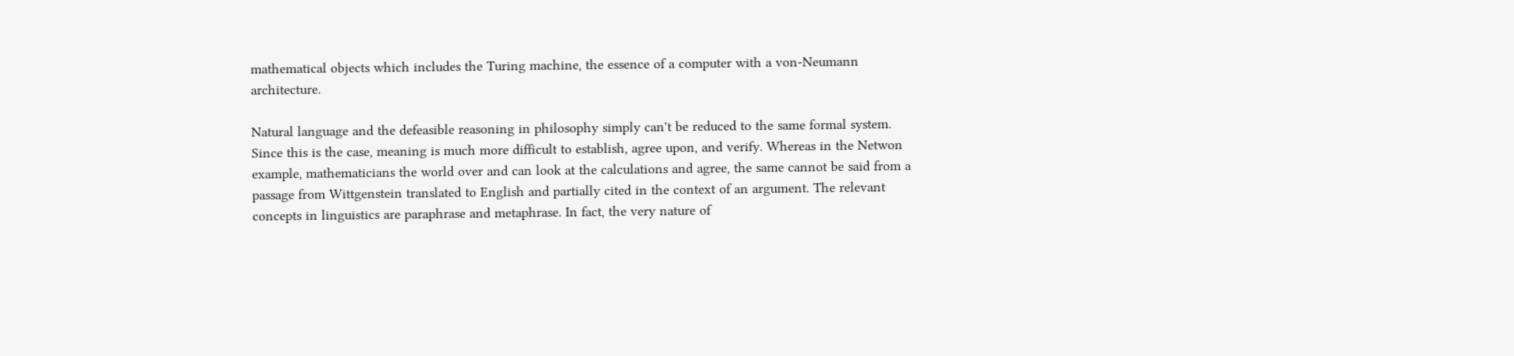mathematical objects which includes the Turing machine, the essence of a computer with a von-Neumann architecture.

Natural language and the defeasible reasoning in philosophy simply can't be reduced to the same formal system. Since this is the case, meaning is much more difficult to establish, agree upon, and verify. Whereas in the Netwon example, mathematicians the world over and can look at the calculations and agree, the same cannot be said from a passage from Wittgenstein translated to English and partially cited in the context of an argument. The relevant concepts in linguistics are paraphrase and metaphrase. In fact, the very nature of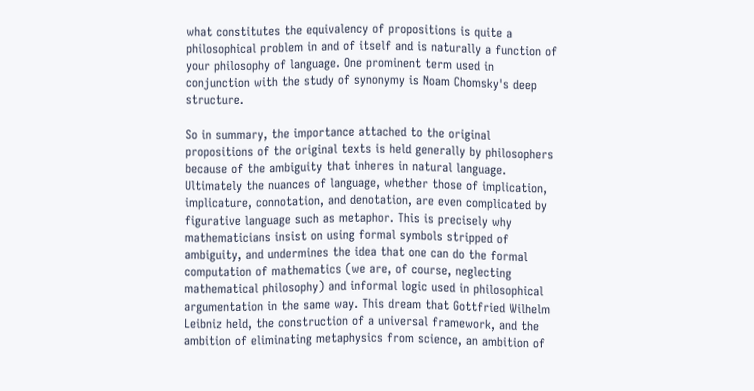what constitutes the equivalency of propositions is quite a philosophical problem in and of itself and is naturally a function of your philosophy of language. One prominent term used in conjunction with the study of synonymy is Noam Chomsky's deep structure.

So in summary, the importance attached to the original propositions of the original texts is held generally by philosophers because of the ambiguity that inheres in natural language. Ultimately the nuances of language, whether those of implication, implicature, connotation, and denotation, are even complicated by figurative language such as metaphor. This is precisely why mathematicians insist on using formal symbols stripped of ambiguity, and undermines the idea that one can do the formal computation of mathematics (we are, of course, neglecting mathematical philosophy) and informal logic used in philosophical argumentation in the same way. This dream that Gottfried Wilhelm Leibniz held, the construction of a universal framework, and the ambition of eliminating metaphysics from science, an ambition of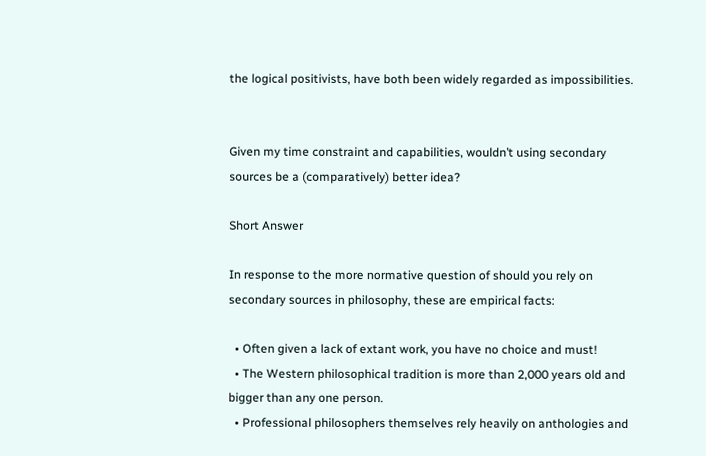the logical positivists, have both been widely regarded as impossibilities.


Given my time constraint and capabilities, wouldn’t using secondary sources be a (comparatively) better idea?

Short Answer

In response to the more normative question of should you rely on secondary sources in philosophy, these are empirical facts:

  • Often given a lack of extant work, you have no choice and must!
  • The Western philosophical tradition is more than 2,000 years old and bigger than any one person.
  • Professional philosophers themselves rely heavily on anthologies and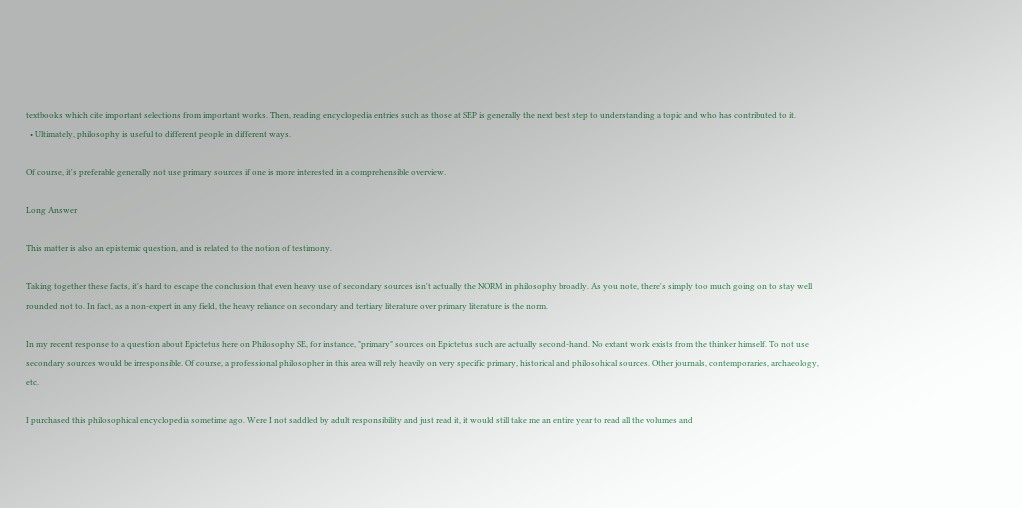textbooks which cite important selections from important works. Then, reading encyclopedia entries such as those at SEP is generally the next best step to understanding a topic and who has contributed to it.
  • Ultimately, philosophy is useful to different people in different ways.

Of course, it's preferable generally not use primary sources if one is more interested in a comprehensible overview.

Long Answer

This matter is also an epistemic question, and is related to the notion of testimony.

Taking together these facts, it's hard to escape the conclusion that even heavy use of secondary sources isn't actually the NORM in philosophy broadly. As you note, there's simply too much going on to stay well rounded not to. In fact, as a non-expert in any field, the heavy reliance on secondary and tertiary literature over primary literature is the norm.

In my recent response to a question about Epictetus here on Philosophy SE, for instance, "primary" sources on Epictetus such are actually second-hand. No extant work exists from the thinker himself. To not use secondary sources would be irresponsible. Of course, a professional philosopher in this area will rely heavily on very specific primary, historical and philosohical sources. Other journals, contemporaries, archaeology, etc.

I purchased this philosophical encyclopedia sometime ago. Were I not saddled by adult responsibility and just read it, it would still take me an entire year to read all the volumes and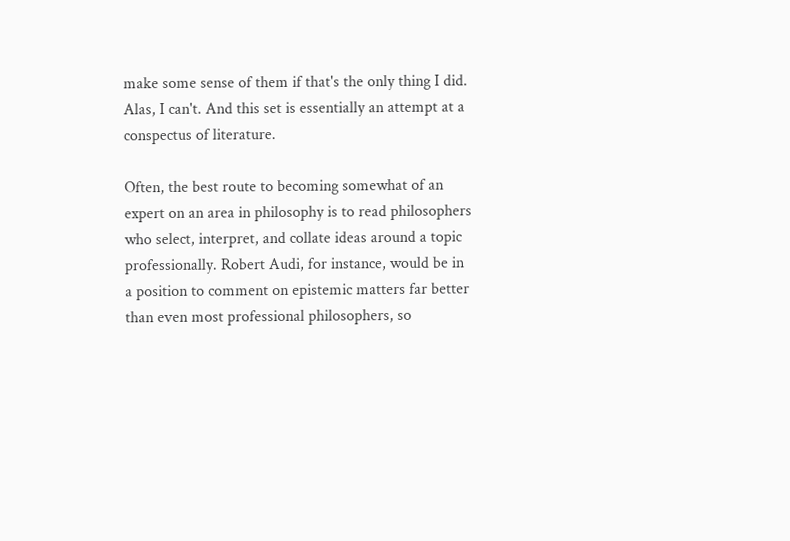make some sense of them if that's the only thing I did. Alas, I can't. And this set is essentially an attempt at a conspectus of literature.

Often, the best route to becoming somewhat of an expert on an area in philosophy is to read philosophers who select, interpret, and collate ideas around a topic professionally. Robert Audi, for instance, would be in a position to comment on epistemic matters far better than even most professional philosophers, so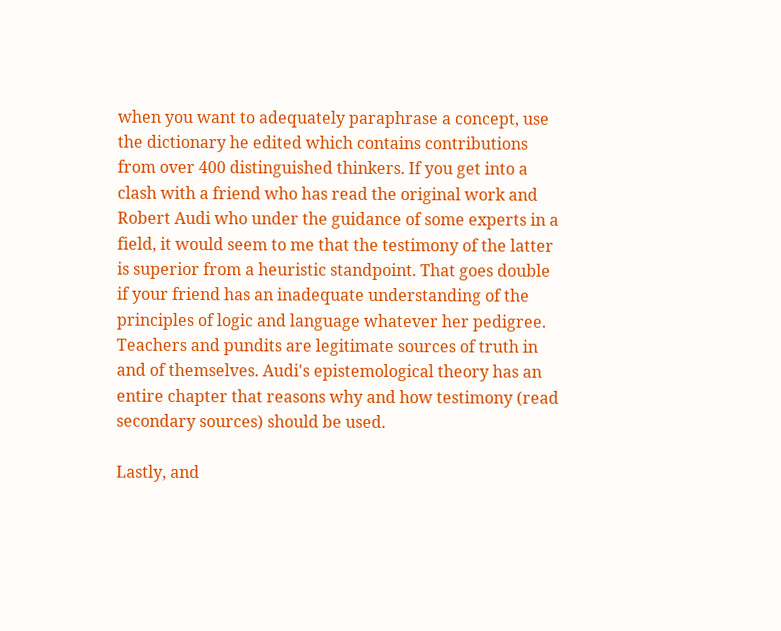when you want to adequately paraphrase a concept, use the dictionary he edited which contains contributions from over 400 distinguished thinkers. If you get into a clash with a friend who has read the original work and Robert Audi who under the guidance of some experts in a field, it would seem to me that the testimony of the latter is superior from a heuristic standpoint. That goes double if your friend has an inadequate understanding of the principles of logic and language whatever her pedigree. Teachers and pundits are legitimate sources of truth in and of themselves. Audi's epistemological theory has an entire chapter that reasons why and how testimony (read secondary sources) should be used.

Lastly, and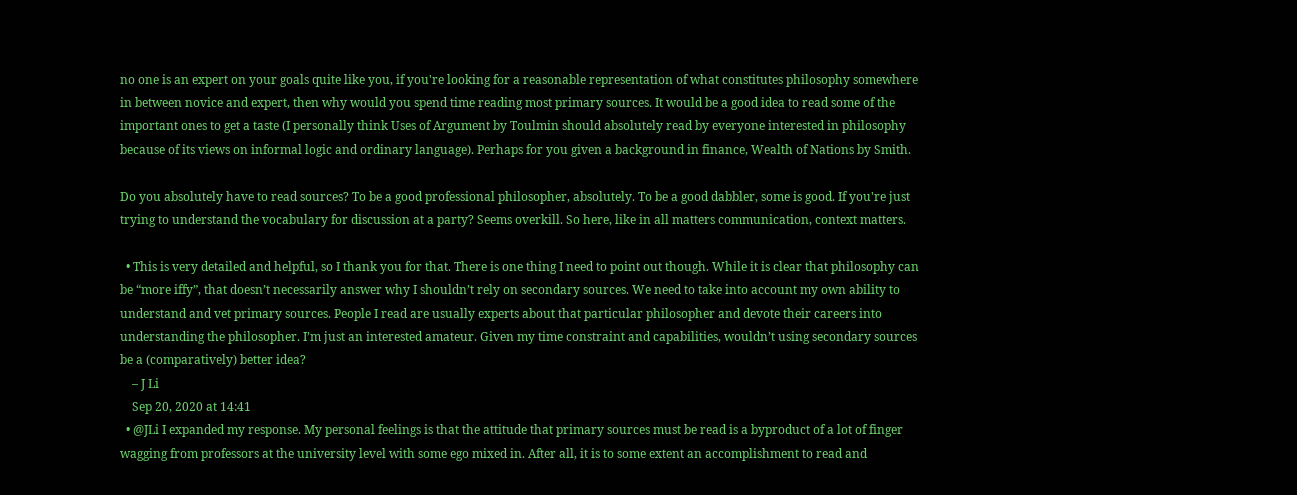no one is an expert on your goals quite like you, if you're looking for a reasonable representation of what constitutes philosophy somewhere in between novice and expert, then why would you spend time reading most primary sources. It would be a good idea to read some of the important ones to get a taste (I personally think Uses of Argument by Toulmin should absolutely read by everyone interested in philosophy because of its views on informal logic and ordinary language). Perhaps for you given a background in finance, Wealth of Nations by Smith.

Do you absolutely have to read sources? To be a good professional philosopher, absolutely. To be a good dabbler, some is good. If you're just trying to understand the vocabulary for discussion at a party? Seems overkill. So here, like in all matters communication, context matters.

  • This is very detailed and helpful, so I thank you for that. There is one thing I need to point out though. While it is clear that philosophy can be “more iffy”, that doesn’t necessarily answer why I shouldn’t rely on secondary sources. We need to take into account my own ability to understand and vet primary sources. People I read are usually experts about that particular philosopher and devote their careers into understanding the philosopher. I’m just an interested amateur. Given my time constraint and capabilities, wouldn’t using secondary sources be a (comparatively) better idea?
    – J Li
    Sep 20, 2020 at 14:41
  • @JLi I expanded my response. My personal feelings is that the attitude that primary sources must be read is a byproduct of a lot of finger wagging from professors at the university level with some ego mixed in. After all, it is to some extent an accomplishment to read and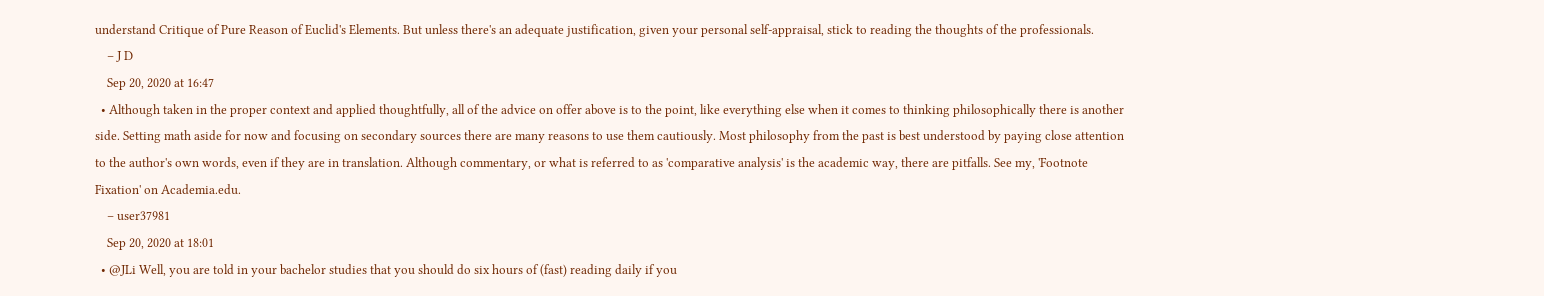understand Critique of Pure Reason of Euclid's Elements. But unless there's an adequate justification, given your personal self-appraisal, stick to reading the thoughts of the professionals.
    – J D
    Sep 20, 2020 at 16:47
  • Although taken in the proper context and applied thoughtfully, all of the advice on offer above is to the point, like everything else when it comes to thinking philosophically there is another side. Setting math aside for now and focusing on secondary sources there are many reasons to use them cautiously. Most philosophy from the past is best understood by paying close attention to the author's own words, even if they are in translation. Although commentary, or what is referred to as 'comparative analysis' is the academic way, there are pitfalls. See my, 'Footnote Fixation' on Academia.edu.
    – user37981
    Sep 20, 2020 at 18:01
  • @JLi Well, you are told in your bachelor studies that you should do six hours of (fast) reading daily if you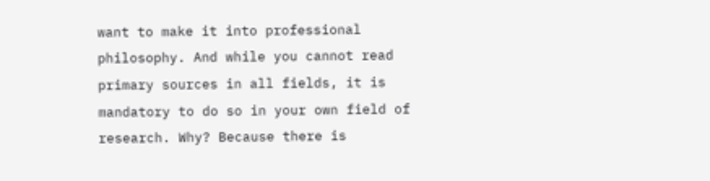want to make it into professional philosophy. And while you cannot read primary sources in all fields, it is mandatory to do so in your own field of research. Why? Because there is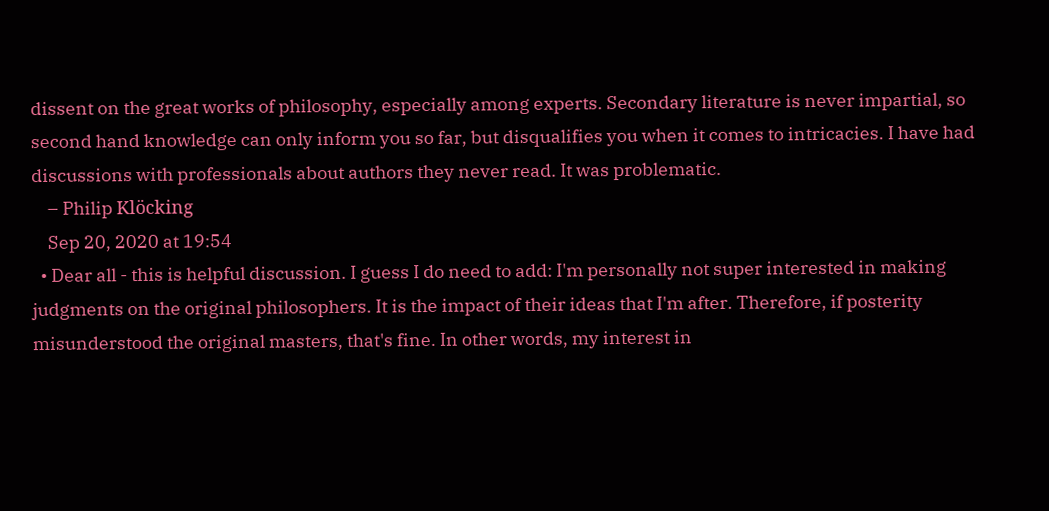dissent on the great works of philosophy, especially among experts. Secondary literature is never impartial, so second hand knowledge can only inform you so far, but disqualifies you when it comes to intricacies. I have had discussions with professionals about authors they never read. It was problematic.
    – Philip Klöcking
    Sep 20, 2020 at 19:54
  • Dear all - this is helpful discussion. I guess I do need to add: I'm personally not super interested in making judgments on the original philosophers. It is the impact of their ideas that I'm after. Therefore, if posterity misunderstood the original masters, that's fine. In other words, my interest in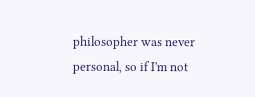philosopher was never personal, so if I'm not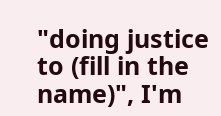"doing justice to (fill in the name)", I'm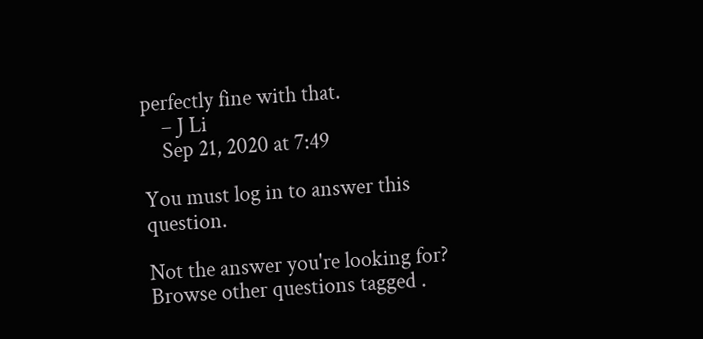perfectly fine with that.
    – J Li
    Sep 21, 2020 at 7:49

You must log in to answer this question.

Not the answer you're looking for? Browse other questions tagged .